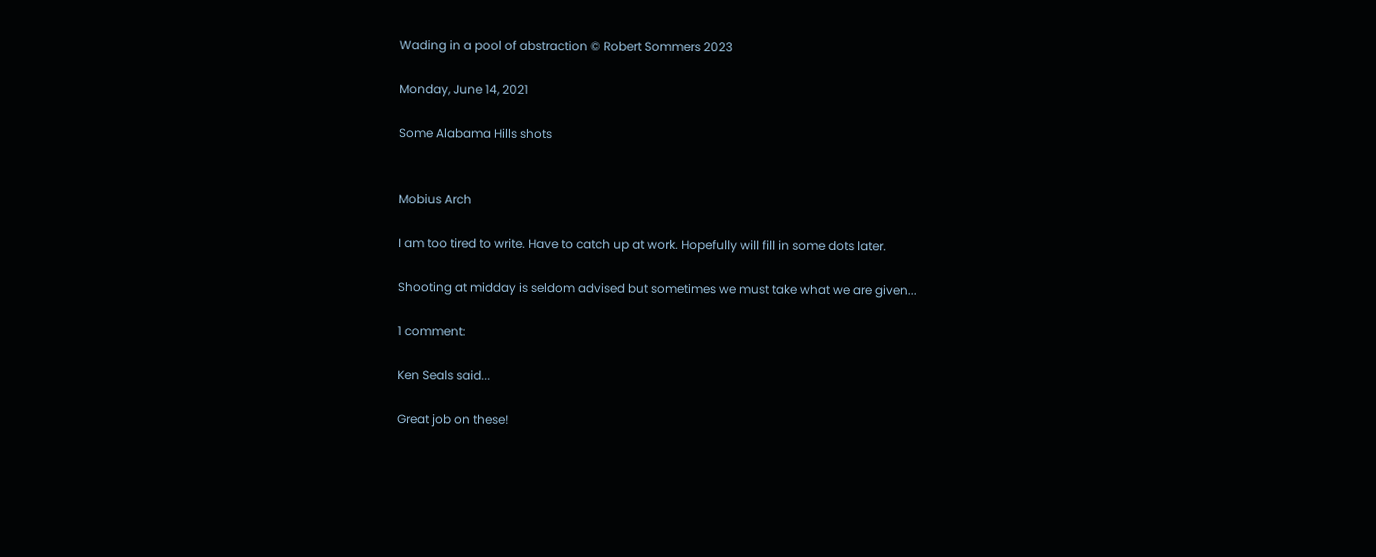Wading in a pool of abstraction © Robert Sommers 2023

Monday, June 14, 2021

Some Alabama Hills shots


Mobius Arch

I am too tired to write. Have to catch up at work. Hopefully will fill in some dots later.

Shooting at midday is seldom advised but sometimes we must take what we are given...

1 comment:

Ken Seals said...

Great job on these!